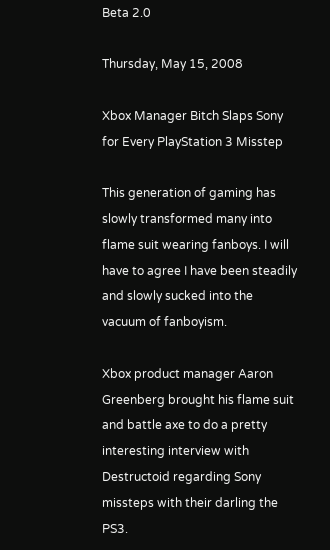Beta 2.0

Thursday, May 15, 2008

Xbox Manager Bitch Slaps Sony for Every PlayStation 3 Misstep

This generation of gaming has slowly transformed many into flame suit wearing fanboys. I will have to agree I have been steadily and slowly sucked into the vacuum of fanboyism.

Xbox product manager Aaron Greenberg brought his flame suit and battle axe to do a pretty interesting interview with Destructoid regarding Sony missteps with their darling the PS3.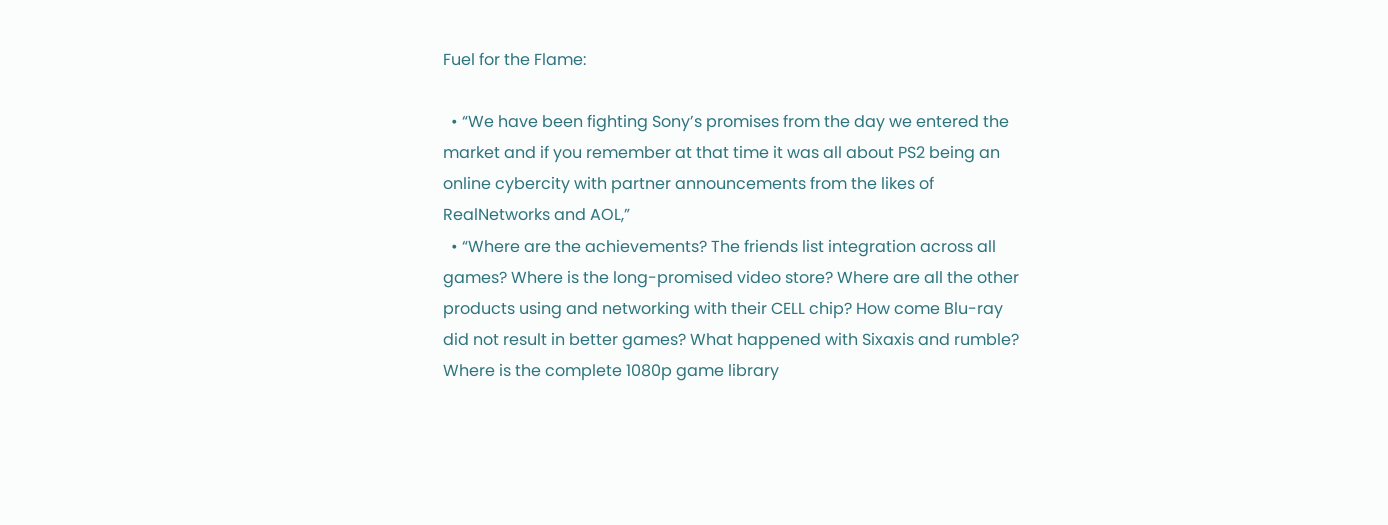Fuel for the Flame:

  • “We have been fighting Sony’s promises from the day we entered the market and if you remember at that time it was all about PS2 being an online cybercity with partner announcements from the likes of RealNetworks and AOL,”
  • “Where are the achievements? The friends list integration across all games? Where is the long-promised video store? Where are all the other products using and networking with their CELL chip? How come Blu-ray did not result in better games? What happened with Sixaxis and rumble? Where is the complete 1080p game library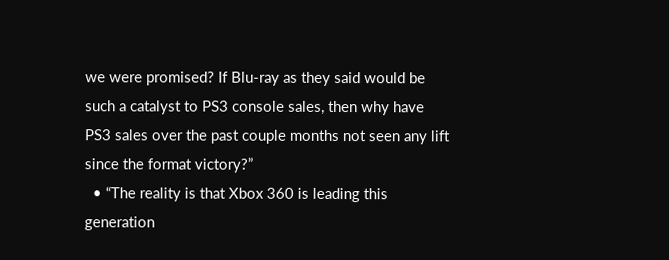we were promised? If Blu-ray as they said would be such a catalyst to PS3 console sales, then why have PS3 sales over the past couple months not seen any lift since the format victory?”
  • “The reality is that Xbox 360 is leading this generation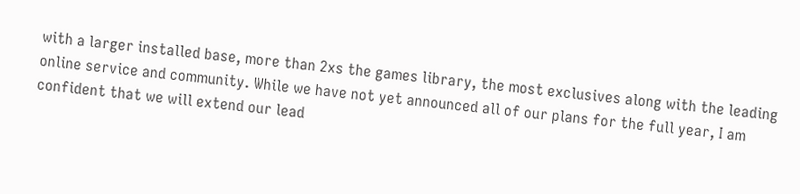with a larger installed base, more than 2xs the games library, the most exclusives along with the leading online service and community. While we have not yet announced all of our plans for the full year, I am confident that we will extend our lead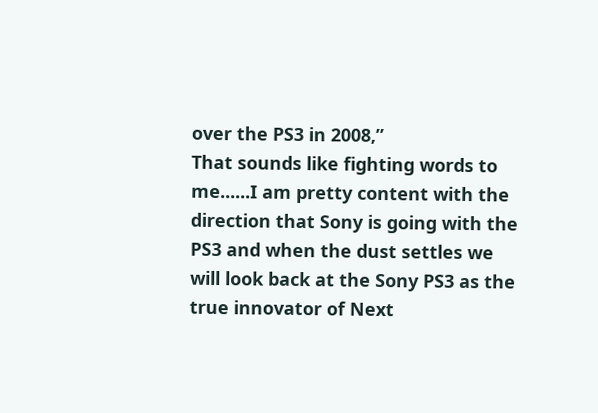over the PS3 in 2008,”
That sounds like fighting words to me......I am pretty content with the direction that Sony is going with the PS3 and when the dust settles we will look back at the Sony PS3 as the true innovator of Next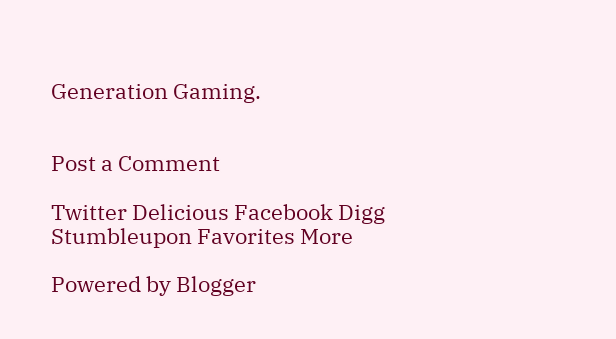Generation Gaming.


Post a Comment

Twitter Delicious Facebook Digg Stumbleupon Favorites More

Powered by Blogger